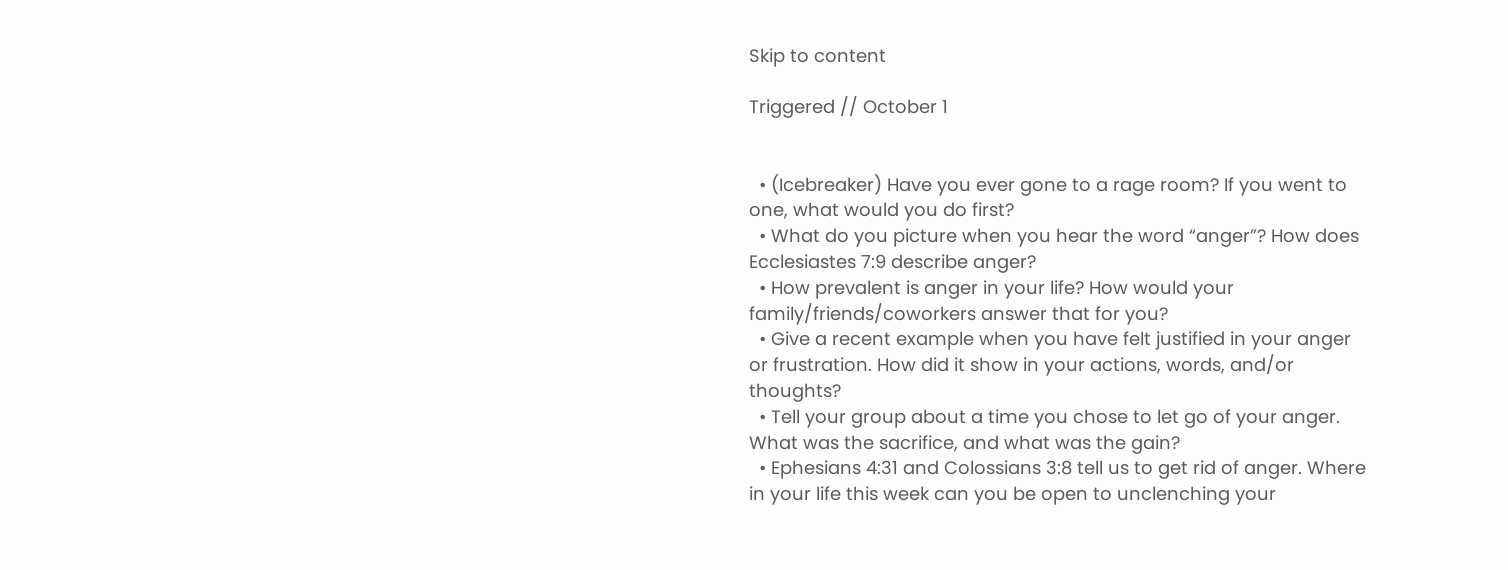Skip to content

Triggered // October 1


  • (Icebreaker) Have you ever gone to a rage room? If you went to one, what would you do first?
  • What do you picture when you hear the word “anger”? How does Ecclesiastes 7:9 describe anger?
  • How prevalent is anger in your life? How would your family/friends/coworkers answer that for you?
  • Give a recent example when you have felt justified in your anger or frustration. How did it show in your actions, words, and/or thoughts?
  • Tell your group about a time you chose to let go of your anger. What was the sacrifice, and what was the gain?
  • Ephesians 4:31 and Colossians 3:8 tell us to get rid of anger. Where in your life this week can you be open to unclenching your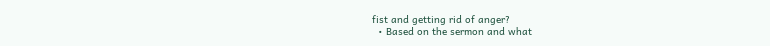fist and getting rid of anger?
  • Based on the sermon and what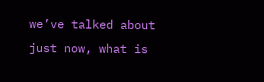we’ve talked about just now, what is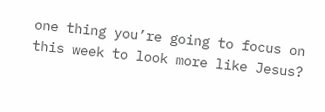one thing you’re going to focus on this week to look more like Jesus?